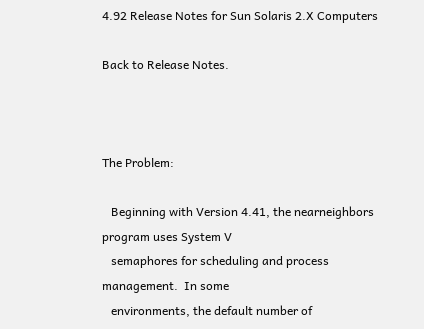4.92 Release Notes for Sun Solaris 2.X Computers

Back to Release Notes.



The Problem:

   Beginning with Version 4.41, the nearneighbors program uses System V
   semaphores for scheduling and process management.  In some
   environments, the default number of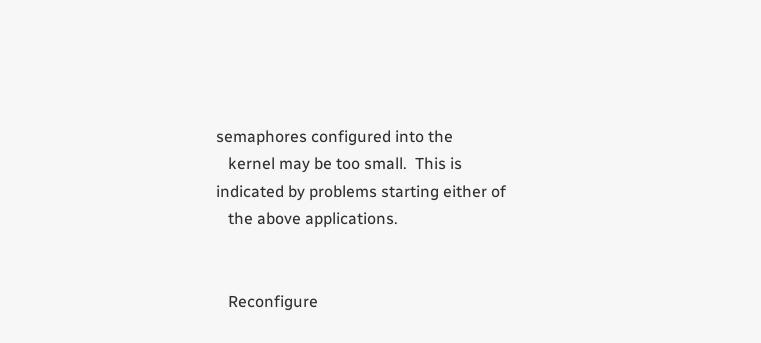semaphores configured into the
   kernel may be too small.  This is indicated by problems starting either of
   the above applications.


   Reconfigure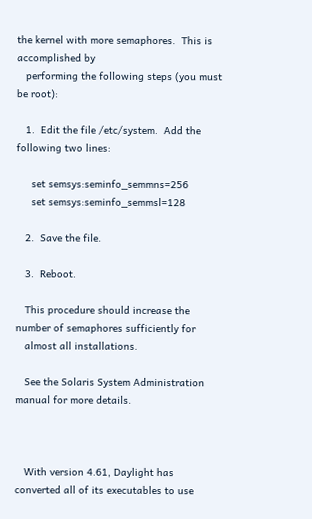the kernel with more semaphores.  This is accomplished by
   performing the following steps (you must be root):

   1.  Edit the file /etc/system.  Add the following two lines:

     set semsys:seminfo_semmns=256
     set semsys:seminfo_semmsl=128

   2.  Save the file.

   3.  Reboot.

   This procedure should increase the number of semaphores sufficiently for
   almost all installations.

   See the Solaris System Administration manual for more details.



   With version 4.61, Daylight has converted all of its executables to use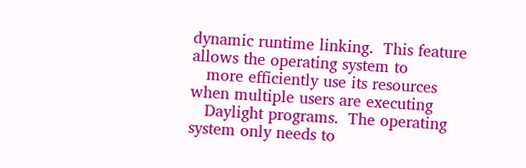dynamic runtime linking.  This feature allows the operating system to
   more efficiently use its resources when multiple users are executing
   Daylight programs.  The operating system only needs to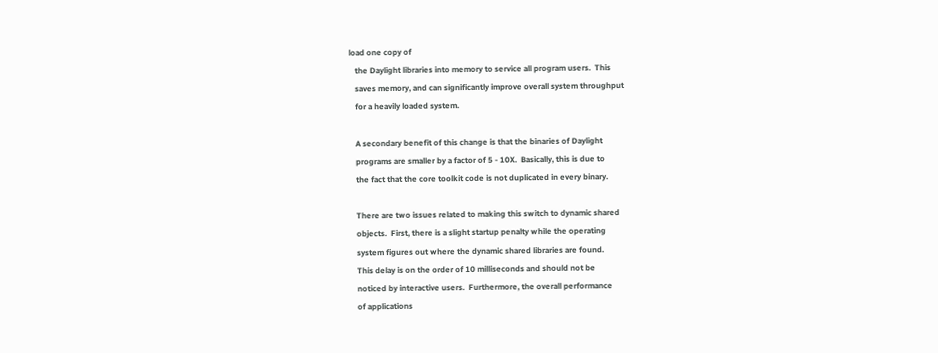load one copy of
   the Daylight libraries into memory to service all program users.  This
   saves memory, and can significantly improve overall system throughput
   for a heavily loaded system.

   A secondary benefit of this change is that the binaries of Daylight
   programs are smaller by a factor of 5 - 10X.  Basically, this is due to
   the fact that the core toolkit code is not duplicated in every binary.

   There are two issues related to making this switch to dynamic shared
   objects.  First, there is a slight startup penalty while the operating
   system figures out where the dynamic shared libraries are found.
   This delay is on the order of 10 milliseconds and should not be
   noticed by interactive users.  Furthermore, the overall performance
   of applications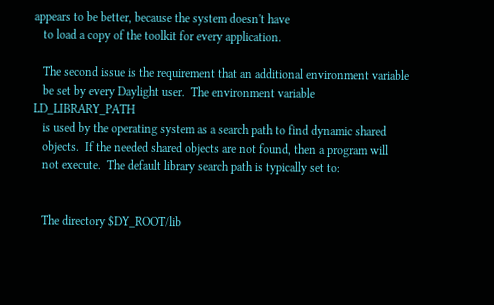appears to be better, because the system doesn't have
   to load a copy of the toolkit for every application.

   The second issue is the requirement that an additional environment variable
   be set by every Daylight user.  The environment variable LD_LIBRARY_PATH
   is used by the operating system as a search path to find dynamic shared
   objects.  If the needed shared objects are not found, then a program will
   not execute.  The default library search path is typically set to:


   The directory $DY_ROOT/lib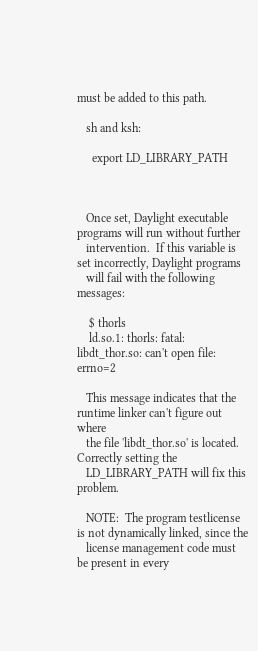must be added to this path.

   sh and ksh:

     export LD_LIBRARY_PATH



   Once set, Daylight executable programs will run without further
   intervention.  If this variable is set incorrectly, Daylight programs
   will fail with the following messages:

    $ thorls
    ld.so.1: thorls: fatal: libdt_thor.so: can't open file: errno=2

   This message indicates that the runtime linker can't figure out where
   the file 'libdt_thor.so' is located.  Correctly setting the
   LD_LIBRARY_PATH will fix this problem.

   NOTE:  The program testlicense is not dynamically linked, since the
   license management code must be present in every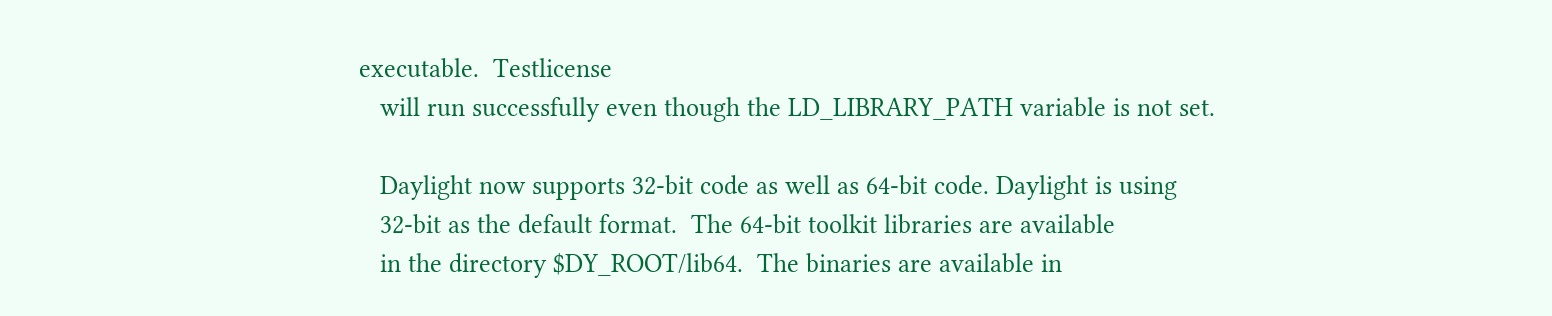executable.  Testlicense
   will run successfully even though the LD_LIBRARY_PATH variable is not set.

   Daylight now supports 32-bit code as well as 64-bit code. Daylight is using
   32-bit as the default format.  The 64-bit toolkit libraries are available
   in the directory $DY_ROOT/lib64.  The binaries are available in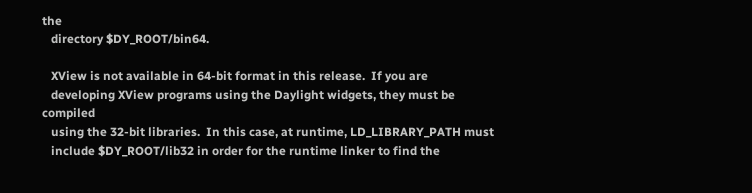the
   directory $DY_ROOT/bin64.

   XView is not available in 64-bit format in this release.  If you are
   developing XView programs using the Daylight widgets, they must be compiled
   using the 32-bit libraries.  In this case, at runtime, LD_LIBRARY_PATH must
   include $DY_ROOT/lib32 in order for the runtime linker to find the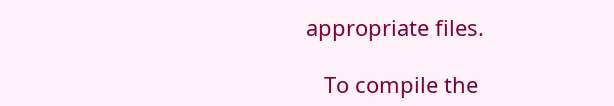appropriate files.

   To compile the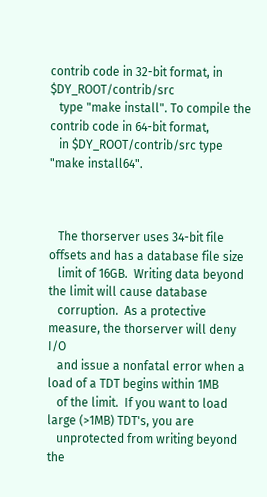contrib code in 32-bit format, in $DY_ROOT/contrib/src
   type "make install". To compile the contrib code in 64-bit format,
   in $DY_ROOT/contrib/src type "make install64".



   The thorserver uses 34-bit file offsets and has a database file size
   limit of 16GB.  Writing data beyond the limit will cause database
   corruption.  As a protective measure, the thorserver will deny I/O
   and issue a nonfatal error when a load of a TDT begins within 1MB
   of the limit.  If you want to load large (>1MB) TDT's, you are
   unprotected from writing beyond the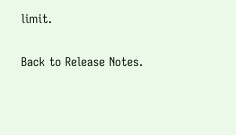limit.

Back to Release Notes.